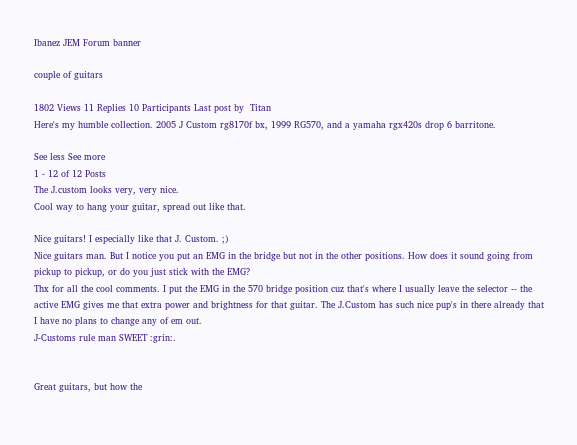Ibanez JEM Forum banner

couple of guitars

1802 Views 11 Replies 10 Participants Last post by  Titan
Here's my humble collection. 2005 J Custom rg8170f bx, 1999 RG570, and a yamaha rgx420s drop 6 barritone.

See less See more
1 - 12 of 12 Posts
The J.custom looks very, very nice.
Cool way to hang your guitar, spread out like that.

Nice guitars! I especially like that J. Custom. ;)
Nice guitars man. But I notice you put an EMG in the bridge but not in the other positions. How does it sound going from pickup to pickup, or do you just stick with the EMG?
Thx for all the cool comments. I put the EMG in the 570 bridge position cuz that's where I usually leave the selector -- the active EMG gives me that extra power and brightness for that guitar. The J.Custom has such nice pup's in there already that I have no plans to change any of em out.
J-Customs rule man SWEET :grin:.


Great guitars, but how the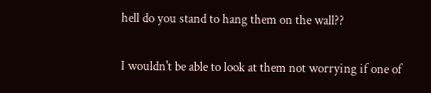hell do you stand to hang them on the wall??

I wouldn't be able to look at them not worrying if one of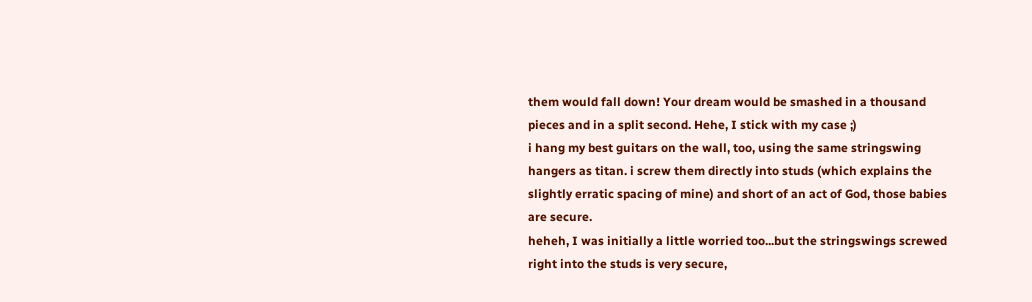them would fall down! Your dream would be smashed in a thousand pieces and in a split second. Hehe, I stick with my case ;)
i hang my best guitars on the wall, too, using the same stringswing hangers as titan. i screw them directly into studs (which explains the slightly erratic spacing of mine) and short of an act of God, those babies are secure.
heheh, I was initially a little worried too...but the stringswings screwed right into the studs is very secure,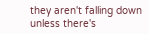they aren't falling down unless there's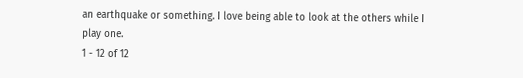an earthquake or something. I love being able to look at the others while I play one.
1 - 12 of 12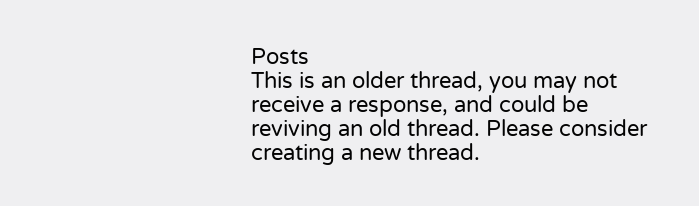Posts
This is an older thread, you may not receive a response, and could be reviving an old thread. Please consider creating a new thread.